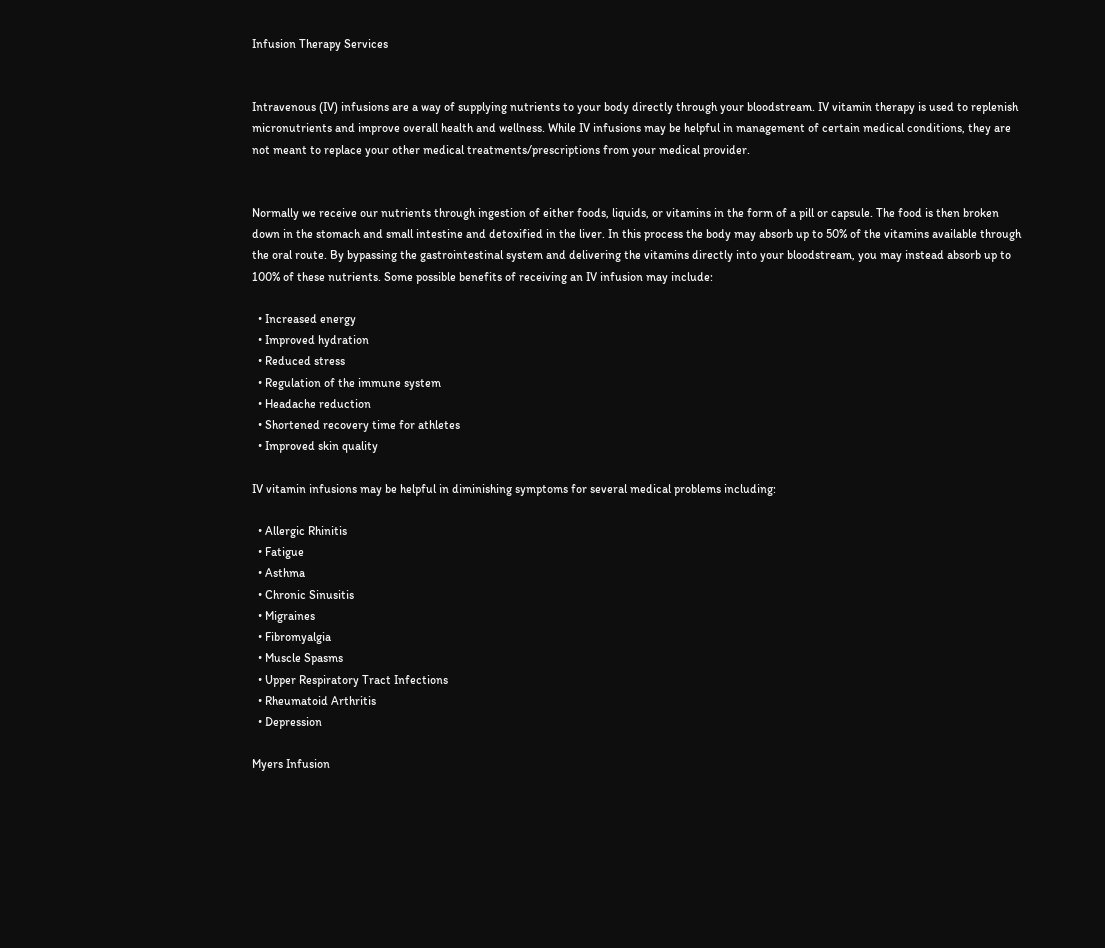Infusion Therapy Services


Intravenous (IV) infusions are a way of supplying nutrients to your body directly through your bloodstream. IV vitamin therapy is used to replenish micronutrients and improve overall health and wellness. While IV infusions may be helpful in management of certain medical conditions, they are not meant to replace your other medical treatments/prescriptions from your medical provider.


Normally we receive our nutrients through ingestion of either foods, liquids, or vitamins in the form of a pill or capsule. The food is then broken down in the stomach and small intestine and detoxified in the liver. In this process the body may absorb up to 50% of the vitamins available through the oral route. By bypassing the gastrointestinal system and delivering the vitamins directly into your bloodstream, you may instead absorb up to 100% of these nutrients. Some possible benefits of receiving an IV infusion may include:

  • Increased energy
  • Improved hydration
  • Reduced stress
  • Regulation of the immune system
  • Headache reduction
  • Shortened recovery time for athletes
  • Improved skin quality

IV vitamin infusions may be helpful in diminishing symptoms for several medical problems including:

  • Allergic Rhinitis
  • Fatigue
  • Asthma
  • Chronic Sinusitis
  • Migraines
  • Fibromyalgia
  • Muscle Spasms
  • Upper Respiratory Tract Infections
  • Rheumatoid Arthritis
  • Depression

Myers Infusion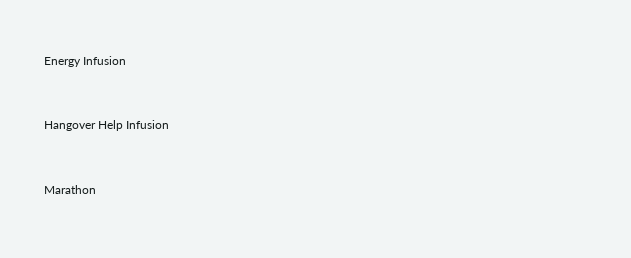Energy Infusion


Hangover Help Infusion


Marathon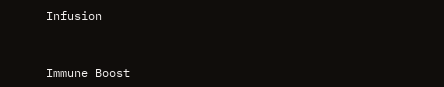Infusion


Immune Boost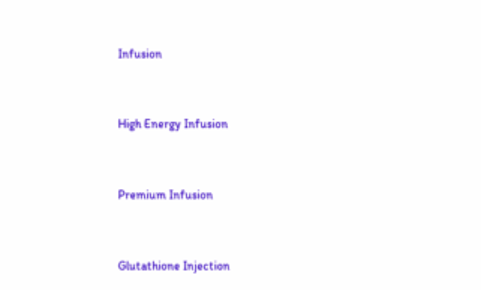Infusion


High Energy Infusion


Premium Infusion


Glutathione Injection